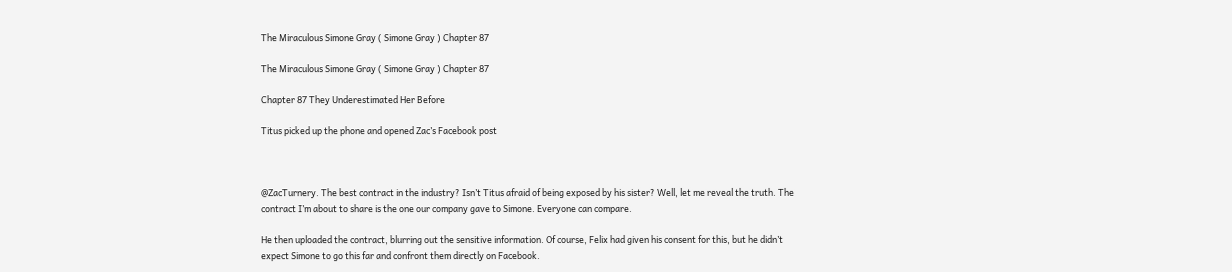The Miraculous Simone Gray ( Simone Gray ) Chapter 87

The Miraculous Simone Gray ( Simone Gray ) Chapter 87

Chapter 87 They Underestimated Her Before

Titus picked up the phone and opened Zac’s Facebook post



@ZacTurnery. The best contract in the industry? Isn’t Titus afraid of being exposed by his sister? Well, let me reveal the truth. The contract I’m about to share is the one our company gave to Simone. Everyone can compare.

He then uploaded the contract, blurring out the sensitive information. Of course, Felix had given his consent for this, but he didn’t expect Simone to go this far and confront them directly on Facebook.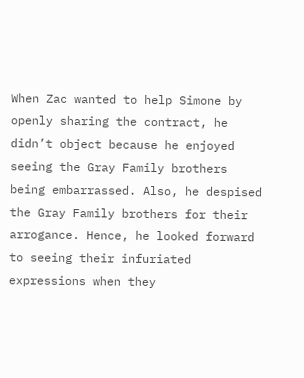When Zac wanted to help Simone by openly sharing the contract, he didn’t object because he enjoyed seeing the Gray Family brothers being embarrassed. Also, he despised the Gray Family brothers for their arrogance. Hence, he looked forward to seeing their infuriated expressions when they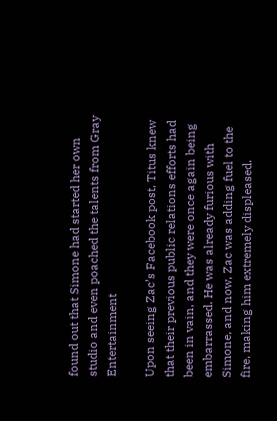found out that Simone had started her own studio and even poached the talents from Gray Entertainment

Upon seeing Zac’s Facebook post, Titus knew that their previous public relations efforts had been in vain, and they were once again being embarrassed. He was already furious with Simone, and now, Zac was adding fuel to the fire, making him extremely displeased.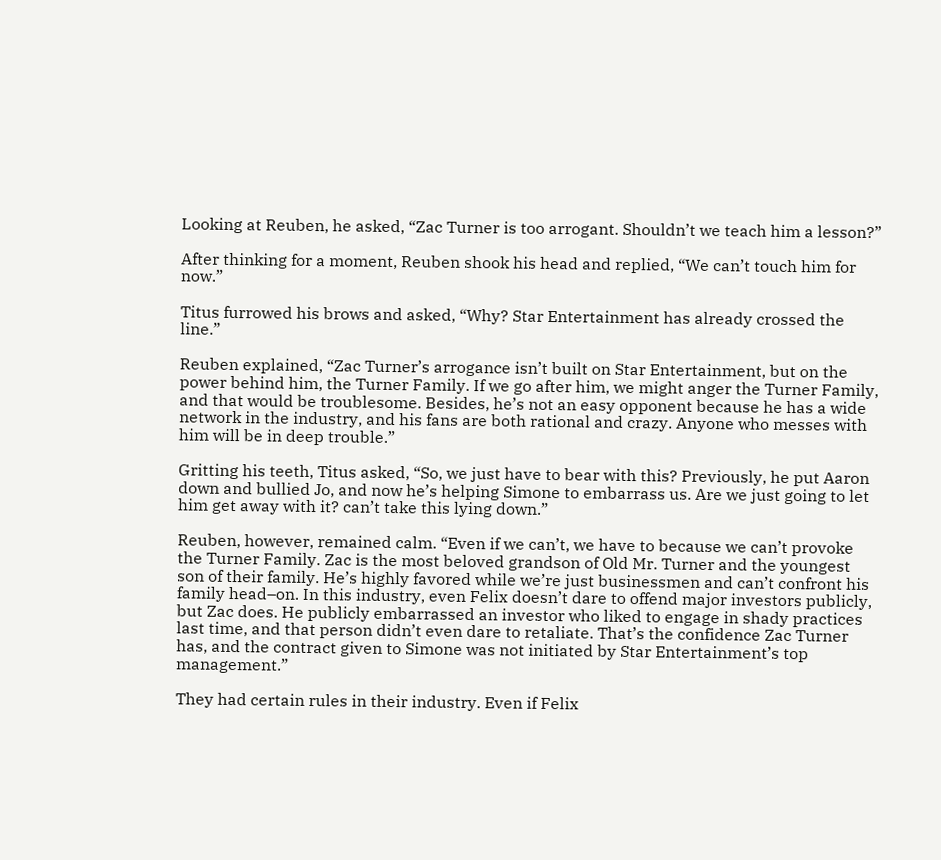Looking at Reuben, he asked, “Zac Turner is too arrogant. Shouldn’t we teach him a lesson?”

After thinking for a moment, Reuben shook his head and replied, “We can’t touch him for now.”

Titus furrowed his brows and asked, “Why? Star Entertainment has already crossed the line.”

Reuben explained, “Zac Turner’s arrogance isn’t built on Star Entertainment, but on the power behind him, the Turner Family. If we go after him, we might anger the Turner Family, and that would be troublesome. Besides, he’s not an easy opponent because he has a wide network in the industry, and his fans are both rational and crazy. Anyone who messes with him will be in deep trouble.”

Gritting his teeth, Titus asked, “So, we just have to bear with this? Previously, he put Aaron down and bullied Jo, and now he’s helping Simone to embarrass us. Are we just going to let him get away with it? can’t take this lying down.”

Reuben, however, remained calm. “Even if we can’t, we have to because we can’t provoke the Turner Family. Zac is the most beloved grandson of Old Mr. Turner and the youngest son of their family. He’s highly favored while we’re just businessmen and can’t confront his family head–on. In this industry, even Felix doesn’t dare to offend major investors publicly, but Zac does. He publicly embarrassed an investor who liked to engage in shady practices last time, and that person didn’t even dare to retaliate. That’s the confidence Zac Turner has, and the contract given to Simone was not initiated by Star Entertainment’s top management.”

They had certain rules in their industry. Even if Felix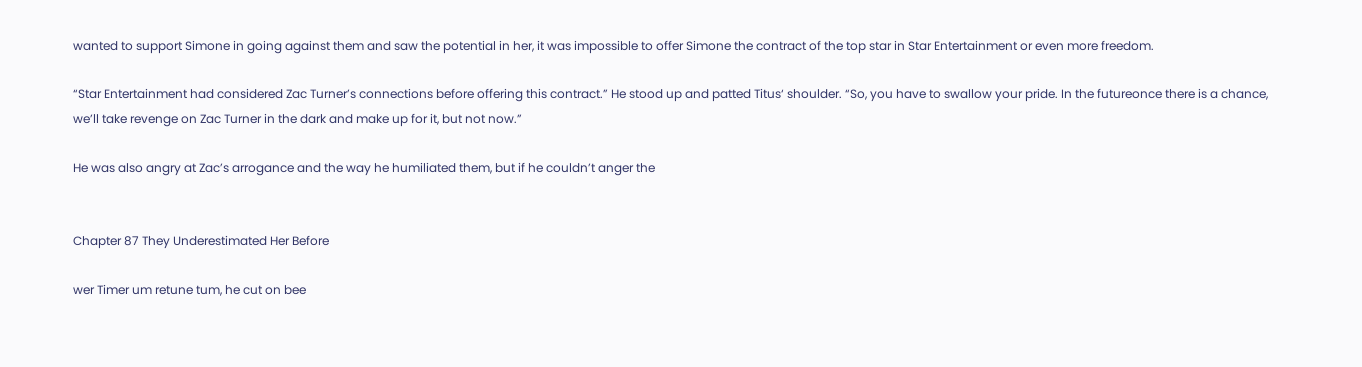wanted to support Simone in going against them and saw the potential in her, it was impossible to offer Simone the contract of the top star in Star Entertainment or even more freedom.

“Star Entertainment had considered Zac Turner’s connections before offering this contract.” He stood up and patted Titus‘ shoulder. “So, you have to swallow your pride. In the futureonce there is a chance, we’ll take revenge on Zac Turner in the dark and make up for it, but not now.”

He was also angry at Zac’s arrogance and the way he humiliated them, but if he couldn’t anger the


Chapter 87 They Underestimated Her Before

wer Timer um retune tum, he cut on bee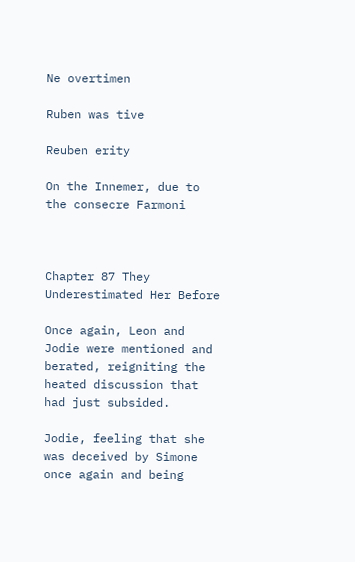Ne overtimen

Ruben was tive

Reuben erity

On the Innemer, due to the consecre Farmoni



Chapter 87 They Underestimated Her Before

Once again, Leon and Jodie were mentioned and berated, reigniting the heated discussion that had just subsided.

Jodie, feeling that she was deceived by Simone once again and being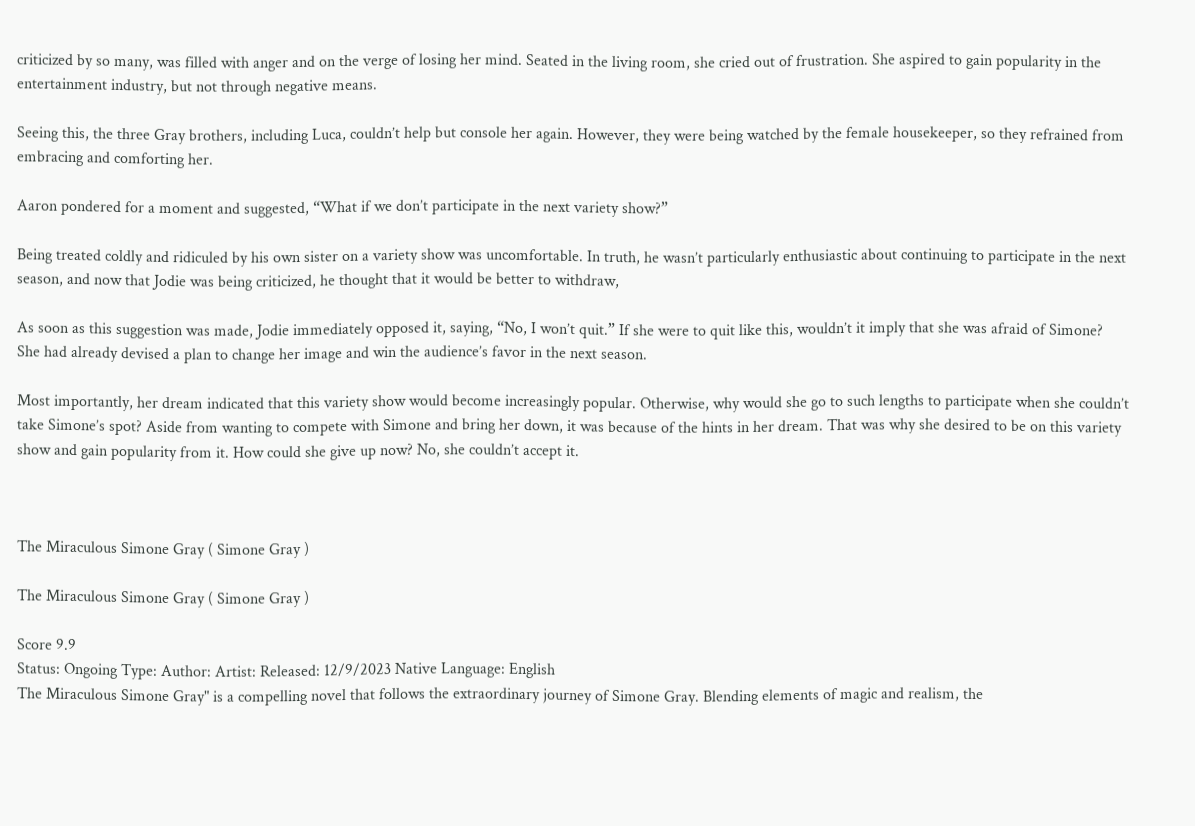criticized by so many, was filled with anger and on the verge of losing her mind. Seated in the living room, she cried out of frustration. She aspired to gain popularity in the entertainment industry, but not through negative means.

Seeing this, the three Gray brothers, including Luca, couldn’t help but console her again. However, they were being watched by the female housekeeper, so they refrained from embracing and comforting her.

Aaron pondered for a moment and suggested, “What if we don’t participate in the next variety show?”

Being treated coldly and ridiculed by his own sister on a variety show was uncomfortable. In truth, he wasn’t particularly enthusiastic about continuing to participate in the next season, and now that Jodie was being criticized, he thought that it would be better to withdraw,

As soon as this suggestion was made, Jodie immediately opposed it, saying, “No, I won’t quit.” If she were to quit like this, wouldn’t it imply that she was afraid of Simone? She had already devised a plan to change her image and win the audience’s favor in the next season.

Most importantly, her dream indicated that this variety show would become increasingly popular. Otherwise, why would she go to such lengths to participate when she couldn’t take Simone’s spot? Aside from wanting to compete with Simone and bring her down, it was because of the hints in her dream. That was why she desired to be on this variety show and gain popularity from it. How could she give up now? No, she couldn’t accept it.



The Miraculous Simone Gray ( Simone Gray )

The Miraculous Simone Gray ( Simone Gray )

Score 9.9
Status: Ongoing Type: Author: Artist: Released: 12/9/2023 Native Language: English
The Miraculous Simone Gray" is a compelling novel that follows the extraordinary journey of Simone Gray. Blending elements of magic and realism, the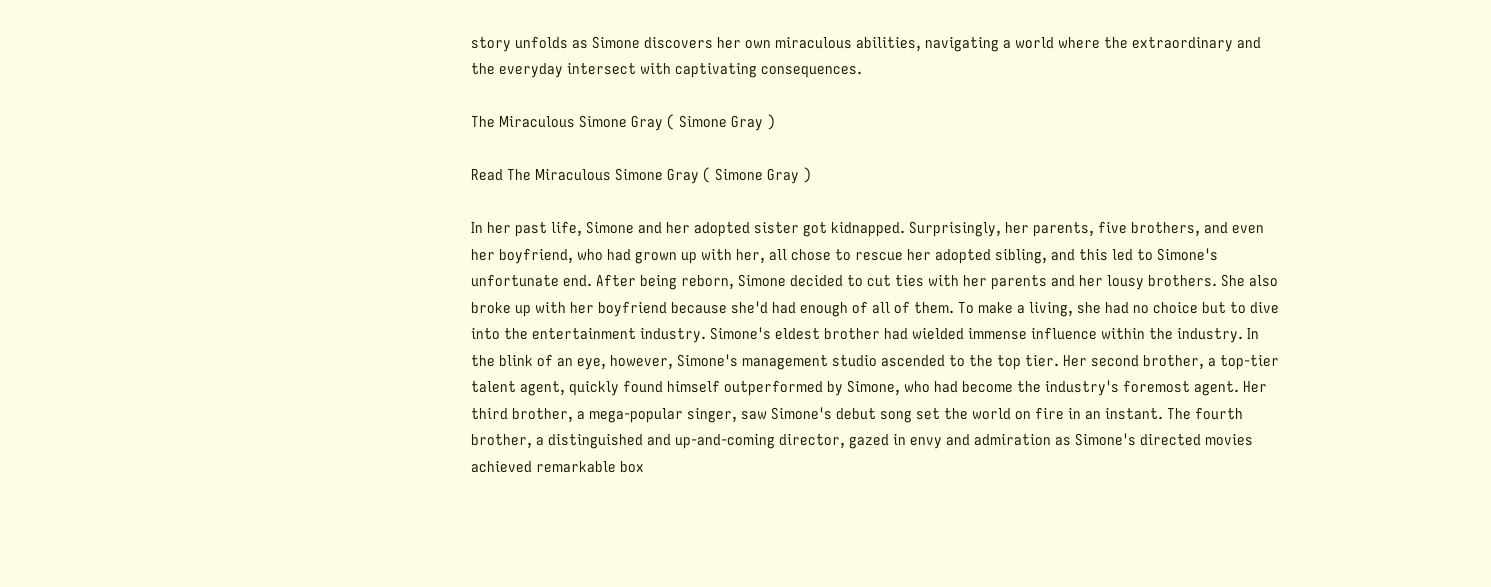story unfolds as Simone discovers her own miraculous abilities, navigating a world where the extraordinary and the everyday intersect with captivating consequences.

The Miraculous Simone Gray ( Simone Gray )

Read The Miraculous Simone Gray ( Simone Gray )

In her past life, Simone and her adopted sister got kidnapped. Surprisingly, her parents, five brothers, and even her boyfriend, who had grown up with her, all chose to rescue her adopted sibling, and this led to Simone's unfortunate end. After being reborn, Simone decided to cut ties with her parents and her lousy brothers. She also broke up with her boyfriend because she'd had enough of all of them. To make a living, she had no choice but to dive into the entertainment industry. Simone's eldest brother had wielded immense influence within the industry. In the blink of an eye, however, Simone's management studio ascended to the top tier. Her second brother, a top-tier talent agent, quickly found himself outperformed by Simone, who had become the industry's foremost agent. Her third brother, a mega-popular singer, saw Simone's debut song set the world on fire in an instant. The fourth brother, a distinguished and up-and-coming director, gazed in envy and admiration as Simone's directed movies achieved remarkable box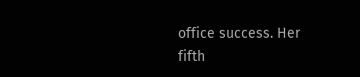office success. Her fifth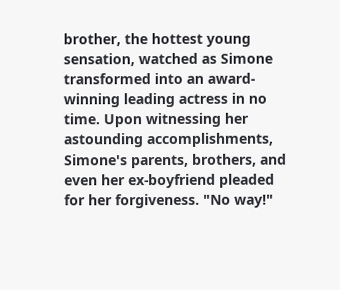brother, the hottest young sensation, watched as Simone transformed into an award-winning leading actress in no time. Upon witnessing her astounding accomplishments, Simone's parents, brothers, and even her ex-boyfriend pleaded for her forgiveness. "No way!"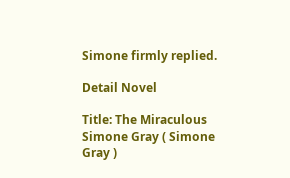Simone firmly replied.

Detail Novel

Title: The Miraculous Simone Gray ( Simone Gray )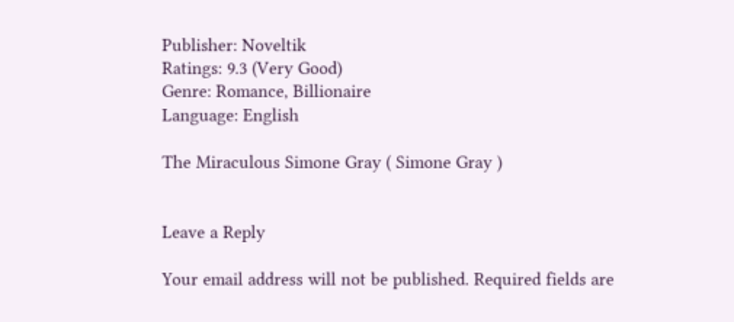Publisher: Noveltik
Ratings: 9.3 (Very Good)
Genre: Romance, Billionaire
Language: English

The Miraculous Simone Gray ( Simone Gray )


Leave a Reply

Your email address will not be published. Required fields are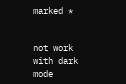marked *


not work with dark mode